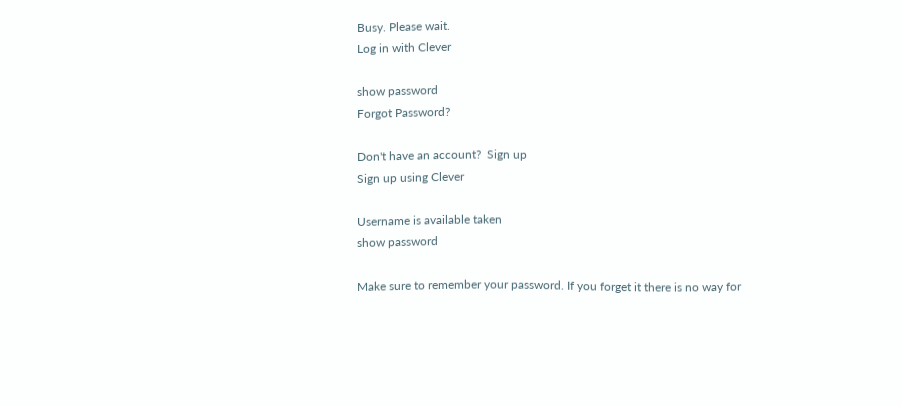Busy. Please wait.
Log in with Clever

show password
Forgot Password?

Don't have an account?  Sign up
Sign up using Clever

Username is available taken
show password

Make sure to remember your password. If you forget it there is no way for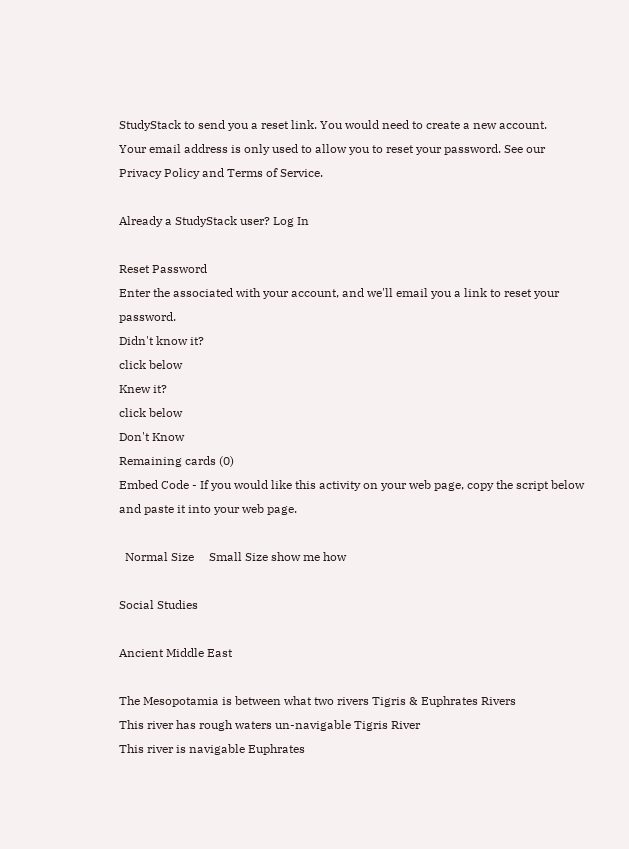StudyStack to send you a reset link. You would need to create a new account.
Your email address is only used to allow you to reset your password. See our Privacy Policy and Terms of Service.

Already a StudyStack user? Log In

Reset Password
Enter the associated with your account, and we'll email you a link to reset your password.
Didn't know it?
click below
Knew it?
click below
Don't Know
Remaining cards (0)
Embed Code - If you would like this activity on your web page, copy the script below and paste it into your web page.

  Normal Size     Small Size show me how

Social Studies

Ancient Middle East

The Mesopotamia is between what two rivers Tigris & Euphrates Rivers
This river has rough waters un-navigable Tigris River
This river is navigable Euphrates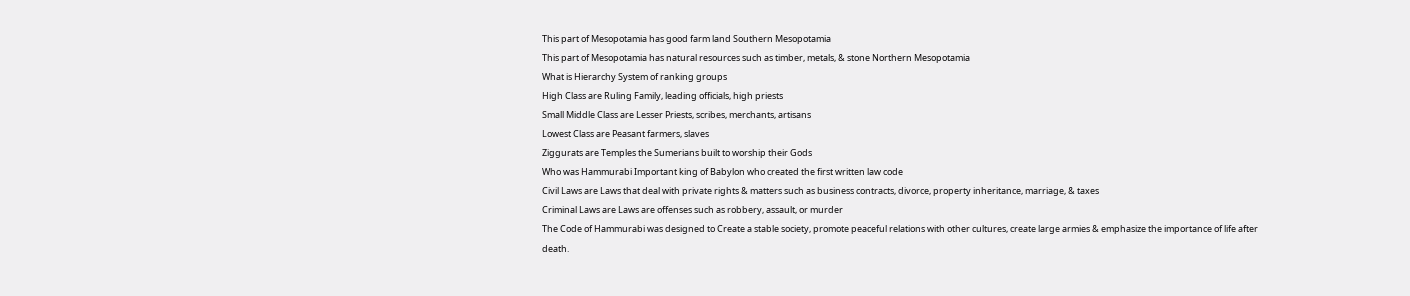This part of Mesopotamia has good farm land Southern Mesopotamia
This part of Mesopotamia has natural resources such as timber, metals, & stone Northern Mesopotamia
What is Hierarchy System of ranking groups
High Class are Ruling Family, leading officials, high priests
Small Middle Class are Lesser Priests, scribes, merchants, artisans
Lowest Class are Peasant farmers, slaves
Ziggurats are Temples the Sumerians built to worship their Gods
Who was Hammurabi Important king of Babylon who created the first written law code
Civil Laws are Laws that deal with private rights & matters such as business contracts, divorce, property inheritance, marriage, & taxes
Criminal Laws are Laws are offenses such as robbery, assault, or murder
The Code of Hammurabi was designed to Create a stable society, promote peaceful relations with other cultures, create large armies & emphasize the importance of life after death.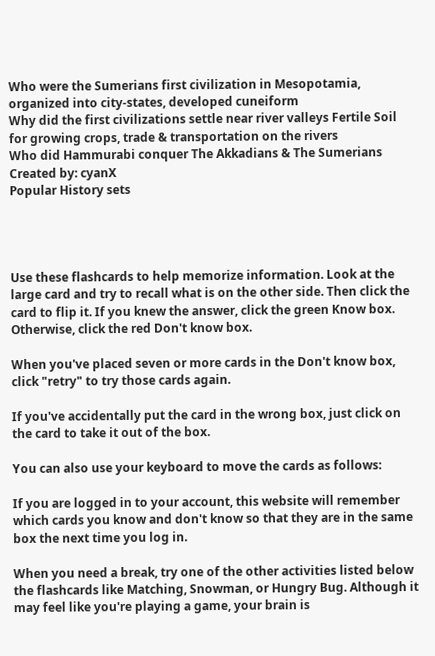Who were the Sumerians first civilization in Mesopotamia, organized into city-states, developed cuneiform
Why did the first civilizations settle near river valleys Fertile Soil for growing crops, trade & transportation on the rivers
Who did Hammurabi conquer The Akkadians & The Sumerians
Created by: cyanX
Popular History sets




Use these flashcards to help memorize information. Look at the large card and try to recall what is on the other side. Then click the card to flip it. If you knew the answer, click the green Know box. Otherwise, click the red Don't know box.

When you've placed seven or more cards in the Don't know box, click "retry" to try those cards again.

If you've accidentally put the card in the wrong box, just click on the card to take it out of the box.

You can also use your keyboard to move the cards as follows:

If you are logged in to your account, this website will remember which cards you know and don't know so that they are in the same box the next time you log in.

When you need a break, try one of the other activities listed below the flashcards like Matching, Snowman, or Hungry Bug. Although it may feel like you're playing a game, your brain is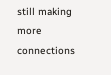still making more connections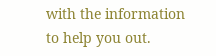with the information to help you out.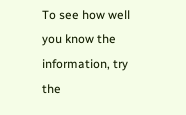To see how well you know the information, try the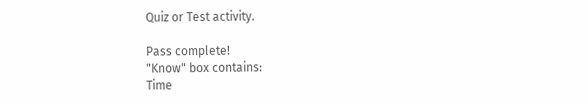Quiz or Test activity.

Pass complete!
"Know" box contains:
Time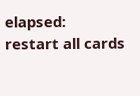elapsed:
restart all cards